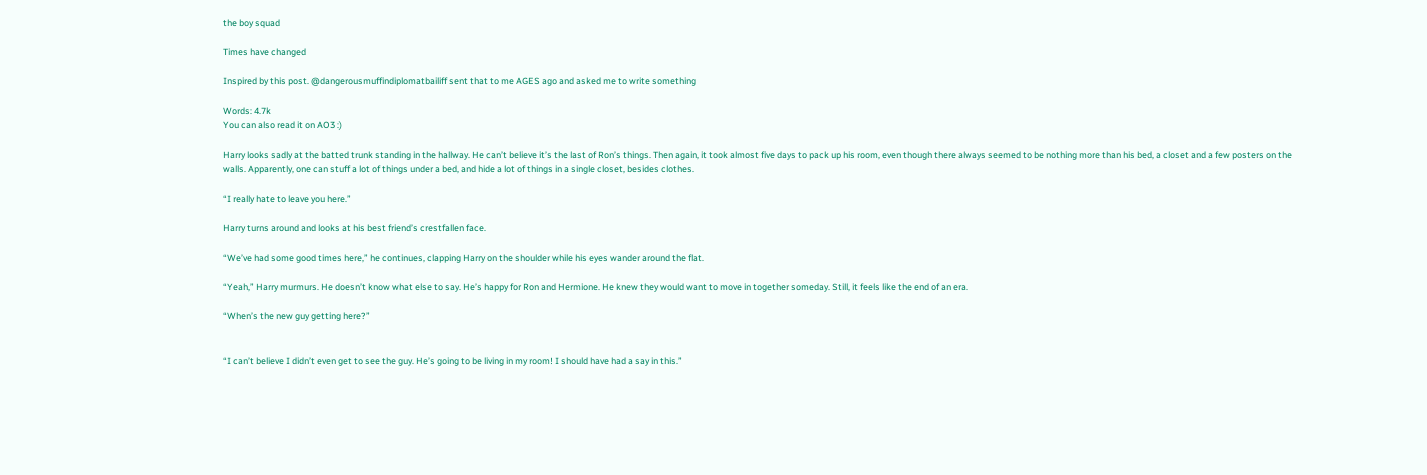the boy squad

Times have changed

Inspired by this post. @dangerousmuffindiplomatbailiff sent that to me AGES ago and asked me to write something

Words: 4.7k
You can also read it on AO3 :)

Harry looks sadly at the batted trunk standing in the hallway. He can’t believe it’s the last of Ron’s things. Then again, it took almost five days to pack up his room, even though there always seemed to be nothing more than his bed, a closet and a few posters on the walls. Apparently, one can stuff a lot of things under a bed, and hide a lot of things in a single closet, besides clothes.

“I really hate to leave you here.”

Harry turns around and looks at his best friend’s crestfallen face.

“We’ve had some good times here,” he continues, clapping Harry on the shoulder while his eyes wander around the flat.

“Yeah,” Harry murmurs. He doesn’t know what else to say. He’s happy for Ron and Hermione. He knew they would want to move in together someday. Still, it feels like the end of an era.

“When’s the new guy getting here?”


“I can’t believe I didn’t even get to see the guy. He’s going to be living in my room! I should have had a say in this.”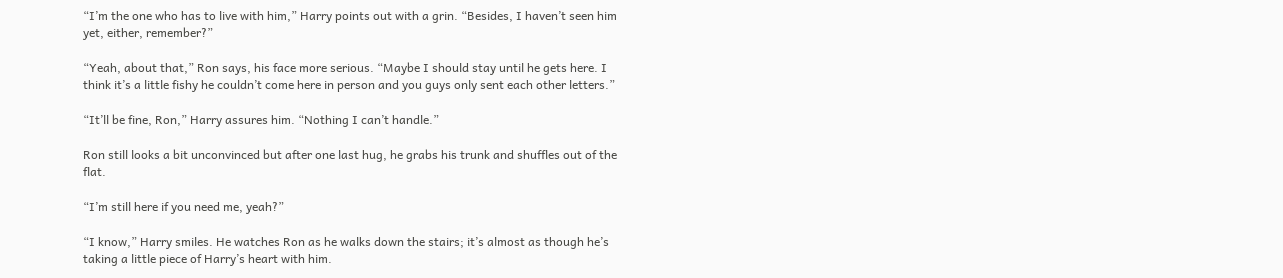“I’m the one who has to live with him,” Harry points out with a grin. “Besides, I haven’t seen him yet, either, remember?”

“Yeah, about that,” Ron says, his face more serious. “Maybe I should stay until he gets here. I think it’s a little fishy he couldn’t come here in person and you guys only sent each other letters.”

“It’ll be fine, Ron,” Harry assures him. “Nothing I can’t handle.”

Ron still looks a bit unconvinced but after one last hug, he grabs his trunk and shuffles out of the flat.

“I’m still here if you need me, yeah?”

“I know,” Harry smiles. He watches Ron as he walks down the stairs; it’s almost as though he’s taking a little piece of Harry’s heart with him.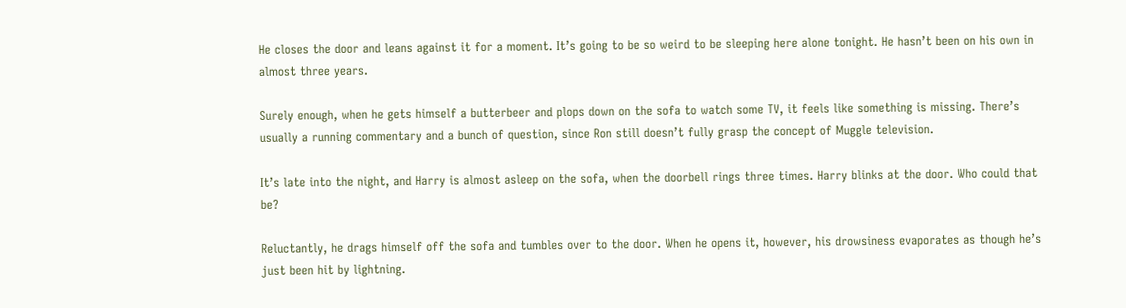He closes the door and leans against it for a moment. It’s going to be so weird to be sleeping here alone tonight. He hasn’t been on his own in almost three years.

Surely enough, when he gets himself a butterbeer and plops down on the sofa to watch some TV, it feels like something is missing. There’s usually a running commentary and a bunch of question, since Ron still doesn’t fully grasp the concept of Muggle television.

It’s late into the night, and Harry is almost asleep on the sofa, when the doorbell rings three times. Harry blinks at the door. Who could that be?

Reluctantly, he drags himself off the sofa and tumbles over to the door. When he opens it, however, his drowsiness evaporates as though he’s just been hit by lightning.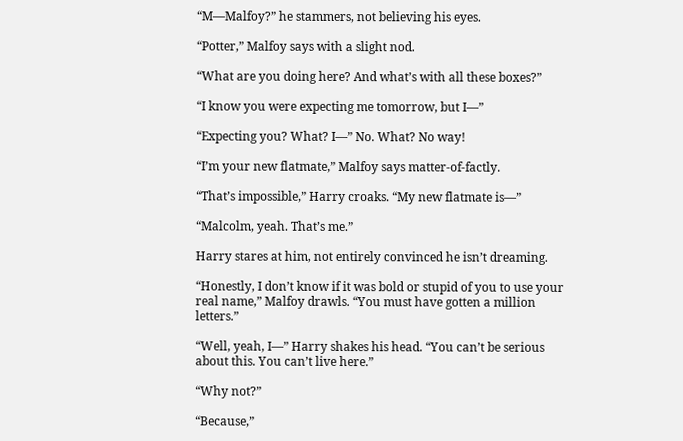“M—Malfoy?” he stammers, not believing his eyes.

“Potter,” Malfoy says with a slight nod.

“What are you doing here? And what’s with all these boxes?”

“I know you were expecting me tomorrow, but I—”

“Expecting you? What? I—” No. What? No way!

“I’m your new flatmate,” Malfoy says matter-of-factly.

“That’s impossible,” Harry croaks. “My new flatmate is—”

“Malcolm, yeah. That’s me.”

Harry stares at him, not entirely convinced he isn’t dreaming.

“Honestly, I don’t know if it was bold or stupid of you to use your real name,” Malfoy drawls. “You must have gotten a million letters.”

“Well, yeah, I—” Harry shakes his head. “You can’t be serious about this. You can’t live here.”

“Why not?”

“Because,”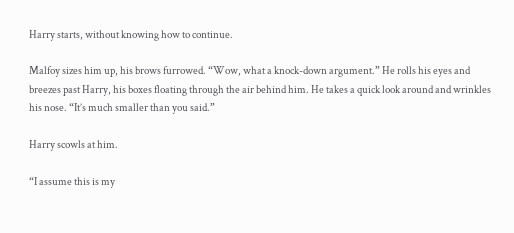Harry starts, without knowing how to continue.

Malfoy sizes him up, his brows furrowed. “Wow, what a knock-down argument.” He rolls his eyes and breezes past Harry, his boxes floating through the air behind him. He takes a quick look around and wrinkles his nose. “It’s much smaller than you said.”

Harry scowls at him.

“I assume this is my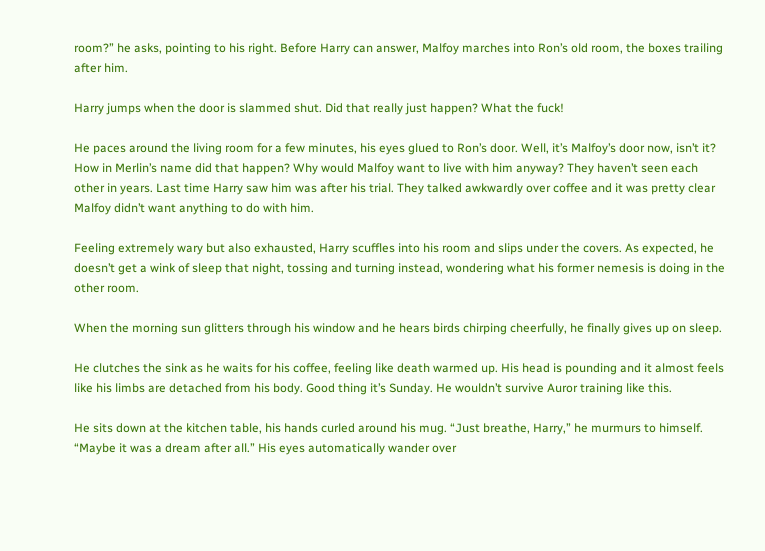room?” he asks, pointing to his right. Before Harry can answer, Malfoy marches into Ron’s old room, the boxes trailing after him.

Harry jumps when the door is slammed shut. Did that really just happen? What the fuck!

He paces around the living room for a few minutes, his eyes glued to Ron’s door. Well, it’s Malfoy’s door now, isn’t it? How in Merlin’s name did that happen? Why would Malfoy want to live with him anyway? They haven’t seen each other in years. Last time Harry saw him was after his trial. They talked awkwardly over coffee and it was pretty clear Malfoy didn’t want anything to do with him.

Feeling extremely wary but also exhausted, Harry scuffles into his room and slips under the covers. As expected, he doesn’t get a wink of sleep that night, tossing and turning instead, wondering what his former nemesis is doing in the other room.

When the morning sun glitters through his window and he hears birds chirping cheerfully, he finally gives up on sleep.

He clutches the sink as he waits for his coffee, feeling like death warmed up. His head is pounding and it almost feels like his limbs are detached from his body. Good thing it’s Sunday. He wouldn’t survive Auror training like this.

He sits down at the kitchen table, his hands curled around his mug. “Just breathe, Harry,” he murmurs to himself. “Maybe it was a dream after all.” His eyes automatically wander over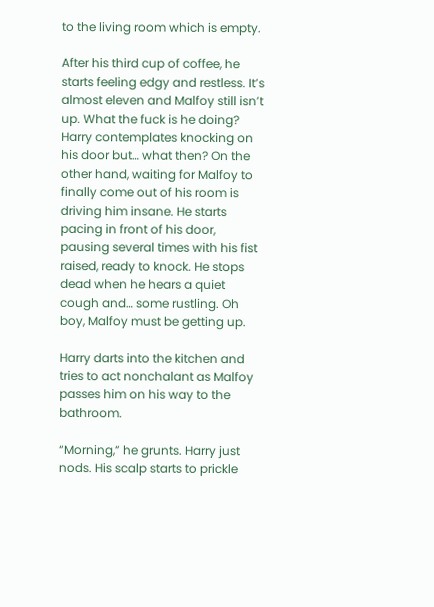to the living room which is empty.

After his third cup of coffee, he starts feeling edgy and restless. It’s almost eleven and Malfoy still isn’t up. What the fuck is he doing? Harry contemplates knocking on his door but… what then? On the other hand, waiting for Malfoy to finally come out of his room is driving him insane. He starts pacing in front of his door, pausing several times with his fist raised, ready to knock. He stops dead when he hears a quiet cough and… some rustling. Oh boy, Malfoy must be getting up.

Harry darts into the kitchen and tries to act nonchalant as Malfoy passes him on his way to the bathroom.

“Morning,” he grunts. Harry just nods. His scalp starts to prickle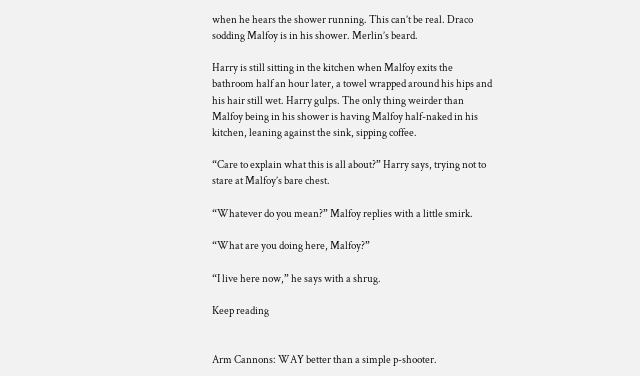when he hears the shower running. This can’t be real. Draco sodding Malfoy is in his shower. Merlin’s beard.

Harry is still sitting in the kitchen when Malfoy exits the bathroom half an hour later, a towel wrapped around his hips and his hair still wet. Harry gulps. The only thing weirder than Malfoy being in his shower is having Malfoy half-naked in his kitchen, leaning against the sink, sipping coffee.

“Care to explain what this is all about?” Harry says, trying not to stare at Malfoy’s bare chest.

“Whatever do you mean?” Malfoy replies with a little smirk.

“What are you doing here, Malfoy?”

“I live here now,” he says with a shrug.

Keep reading


Arm Cannons: WAY better than a simple p-shooter.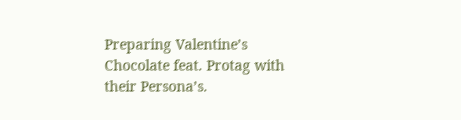Preparing Valentine’s Chocolate feat. Protag with their Persona’s.